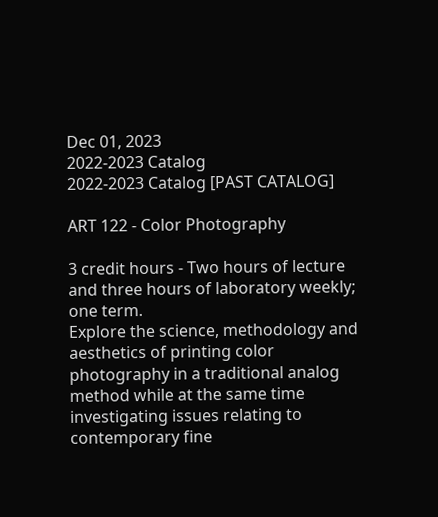Dec 01, 2023
2022-2023 Catalog
2022-2023 Catalog [PAST CATALOG]

ART 122 - Color Photography

3 credit hours - Two hours of lecture and three hours of laboratory weekly; one term.
Explore the science, methodology and aesthetics of printing color photography in a traditional analog method while at the same time investigating issues relating to contemporary fine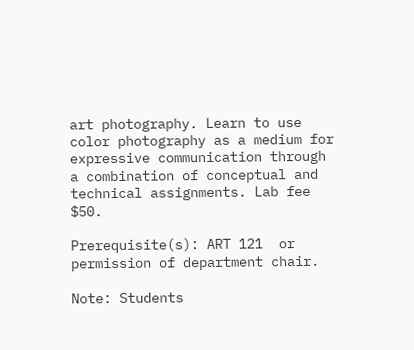art photography. Learn to use color photography as a medium for expressive communication through a combination of conceptual and technical assignments. Lab fee $50.

Prerequisite(s): ART 121  or permission of department chair.

Note: Students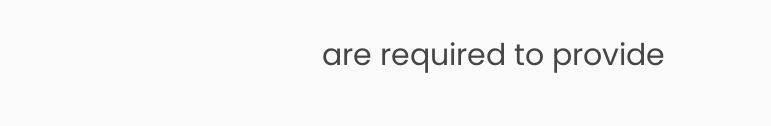are required to provide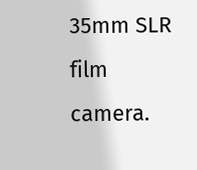35mm SLR film camera.